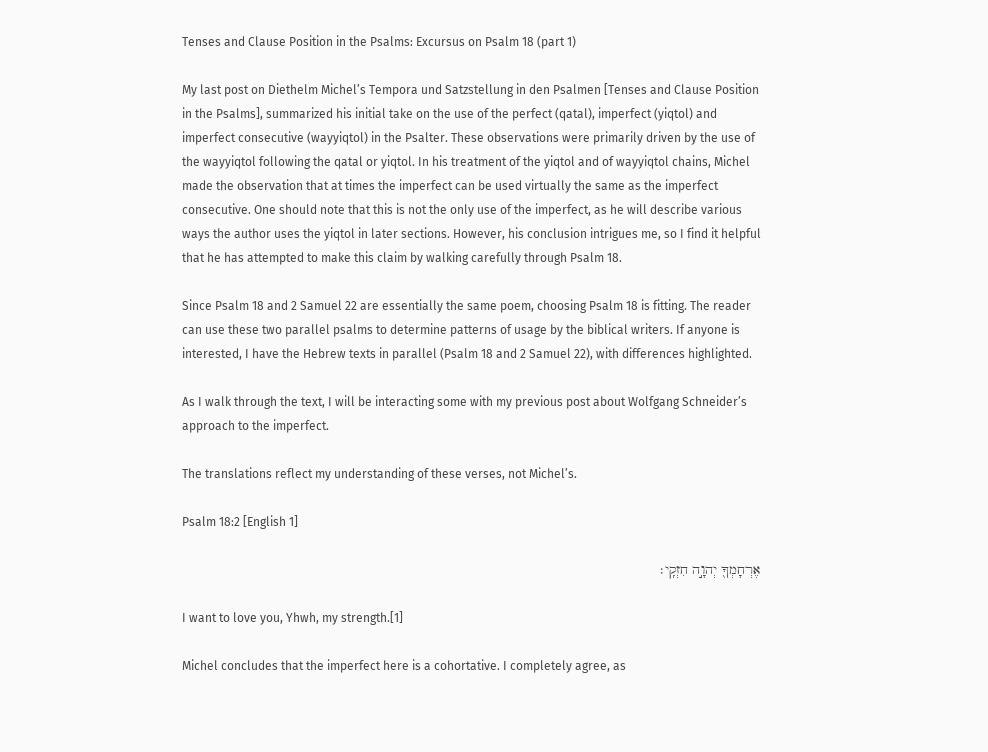Tenses and Clause Position in the Psalms: Excursus on Psalm 18 (part 1)

My last post on Diethelm Michel’s Tempora und Satzstellung in den Psalmen [Tenses and Clause Position in the Psalms], summarized his initial take on the use of the perfect (qatal), imperfect (yiqtol) and imperfect consecutive (wayyiqtol) in the Psalter. These observations were primarily driven by the use of the wayyiqtol following the qatal or yiqtol. In his treatment of the yiqtol and of wayyiqtol chains, Michel made the observation that at times the imperfect can be used virtually the same as the imperfect consecutive. One should note that this is not the only use of the imperfect, as he will describe various ways the author uses the yiqtol in later sections. However, his conclusion intrigues me, so I find it helpful that he has attempted to make this claim by walking carefully through Psalm 18.

Since Psalm 18 and 2 Samuel 22 are essentially the same poem, choosing Psalm 18 is fitting. The reader can use these two parallel psalms to determine patterns of usage by the biblical writers. If anyone is interested, I have the Hebrew texts in parallel (Psalm 18 and 2 Samuel 22), with differences highlighted.

As I walk through the text, I will be interacting some with my previous post about Wolfgang Schneider’s approach to the imperfect.

The translations reflect my understanding of these verses, not Michel’s.

Psalm 18:2 [English 1]

אֶרְחָמְךָ֖ יְהוָ֣ה חִזְקִֽי׃

I want to love you, Yhwh, my strength.[1]

Michel concludes that the imperfect here is a cohortative. I completely agree, as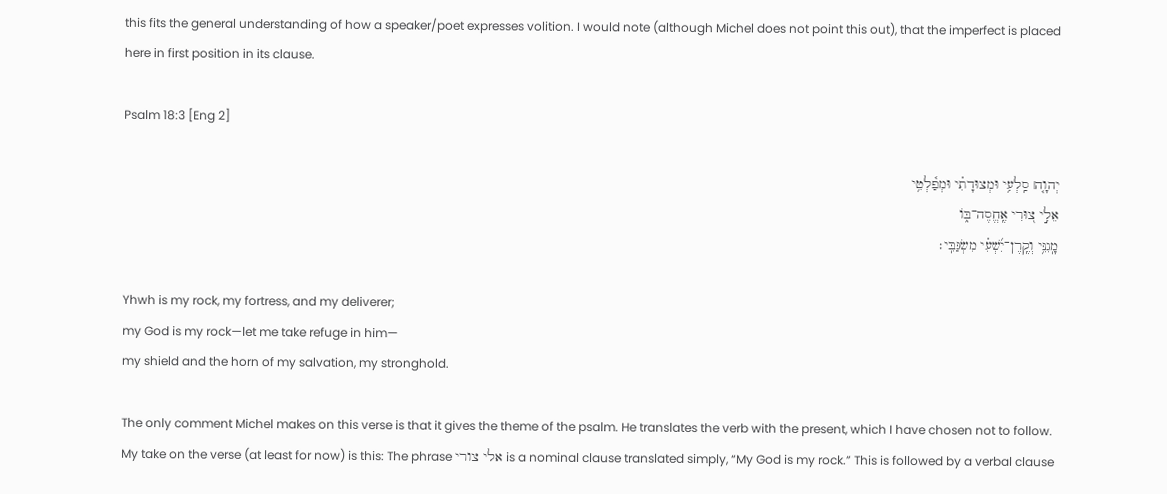this fits the general understanding of how a speaker/poet expresses volition. I would note (although Michel does not point this out), that the imperfect is placed here in first position in its clause.

Psalm 18:3 [Eng 2]

יְהוָ֤ה׀ סַֽלְעִ֥י וּמְצוּדָתִ֗י וּמְפַ֫לְטִ֥י
אֵלִ֣י צ֭וּרִי אֶֽחֱסֶה־בּ֑וֹ
מָֽגִנִּ֥י וְקֶֽרֶן־יִ֜שְׁעִ֗י מִשְׂגַּבִּֽי׃

Yhwh is my rock, my fortress, and my deliverer;
my God is my rock—let me take refuge in him—
my shield and the horn of my salvation, my stronghold.

The only comment Michel makes on this verse is that it gives the theme of the psalm. He translates the verb with the present, which I have chosen not to follow. My take on the verse (at least for now) is this: The phrase אלי צורי is a nominal clause translated simply, “My God is my rock.” This is followed by a verbal clause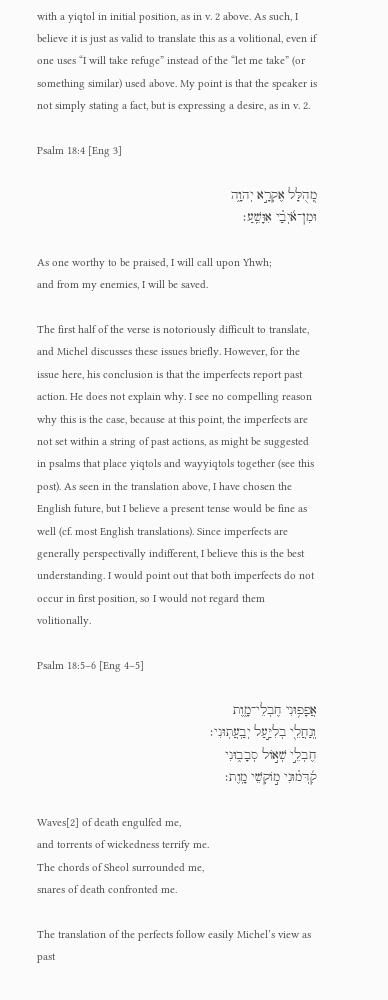with a yiqtol in initial position, as in v. 2 above. As such, I believe it is just as valid to translate this as a volitional, even if one uses “I will take refuge” instead of the “let me take” (or something similar) used above. My point is that the speaker is not simply stating a fact, but is expressing a desire, as in v. 2.

Psalm 18:4 [Eng 3]

מְ֭הֻלָּל אֶקְרָ֣א יְהוָ֑ה
וּמִן־אֹ֜יְבַ֗י אִוָּשֵֽׁעַ׃

As one worthy to be praised, I will call upon Yhwh;
and from my enemies, I will be saved.

The first half of the verse is notoriously difficult to translate, and Michel discusses these issues briefly. However, for the issue here, his conclusion is that the imperfects report past action. He does not explain why. I see no compelling reason why this is the case, because at this point, the imperfects are not set within a string of past actions, as might be suggested in psalms that place yiqtols and wayyiqtols together (see this post). As seen in the translation above, I have chosen the English future, but I believe a present tense would be fine as well (cf. most English translations). Since imperfects are generally perspectivally indifferent, I believe this is the best understanding. I would point out that both imperfects do not occur in first position, so I would not regard them volitionally.

Psalm 18:5–6 [Eng 4–5]

אֲפָפ֥וּנִי חֶבְלֵי־מָ֑וֶת
וְֽנַחֲלֵ֖י בְלִיַּ֣עַל יְבַֽעֲתֽוּנִי׃
חֶבְלֵ֣י שְׁא֣וֹל סְבָב֑וּנִי
קִ֜דְּמ֗וּנִי מ֣וֹקְשֵׁי מָֽוֶת׃

Waves[2] of death engulfed me,
and torrents of wickedness terrify me.
The chords of Sheol surrounded me,
snares of death confronted me.

The translation of the perfects follow easily Michel’s view as past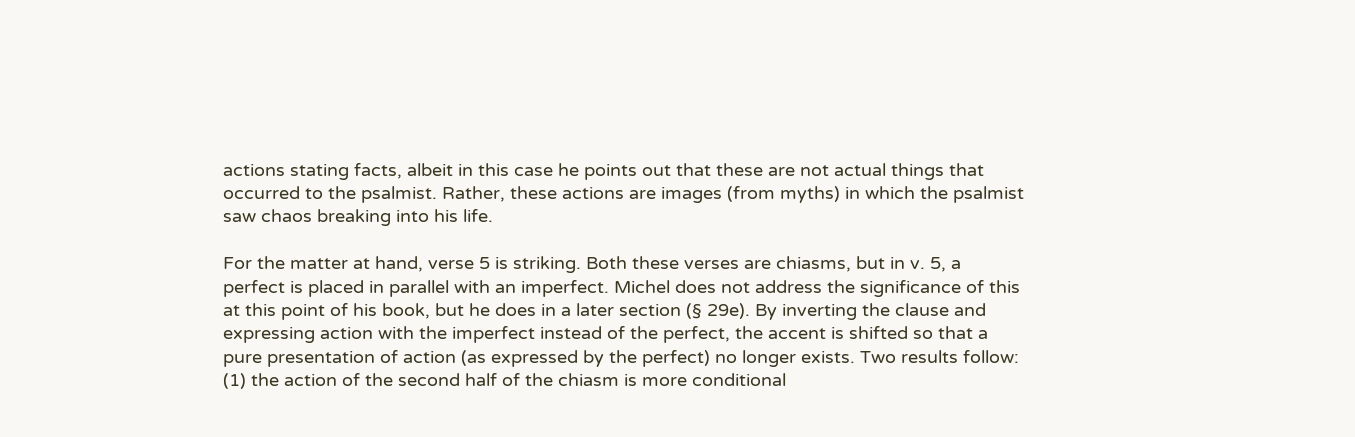actions stating facts, albeit in this case he points out that these are not actual things that occurred to the psalmist. Rather, these actions are images (from myths) in which the psalmist saw chaos breaking into his life.

For the matter at hand, verse 5 is striking. Both these verses are chiasms, but in v. 5, a perfect is placed in parallel with an imperfect. Michel does not address the significance of this at this point of his book, but he does in a later section (§ 29e). By inverting the clause and expressing action with the imperfect instead of the perfect, the accent is shifted so that a pure presentation of action (as expressed by the perfect) no longer exists. Two results follow: (1) the action of the second half of the chiasm is more conditional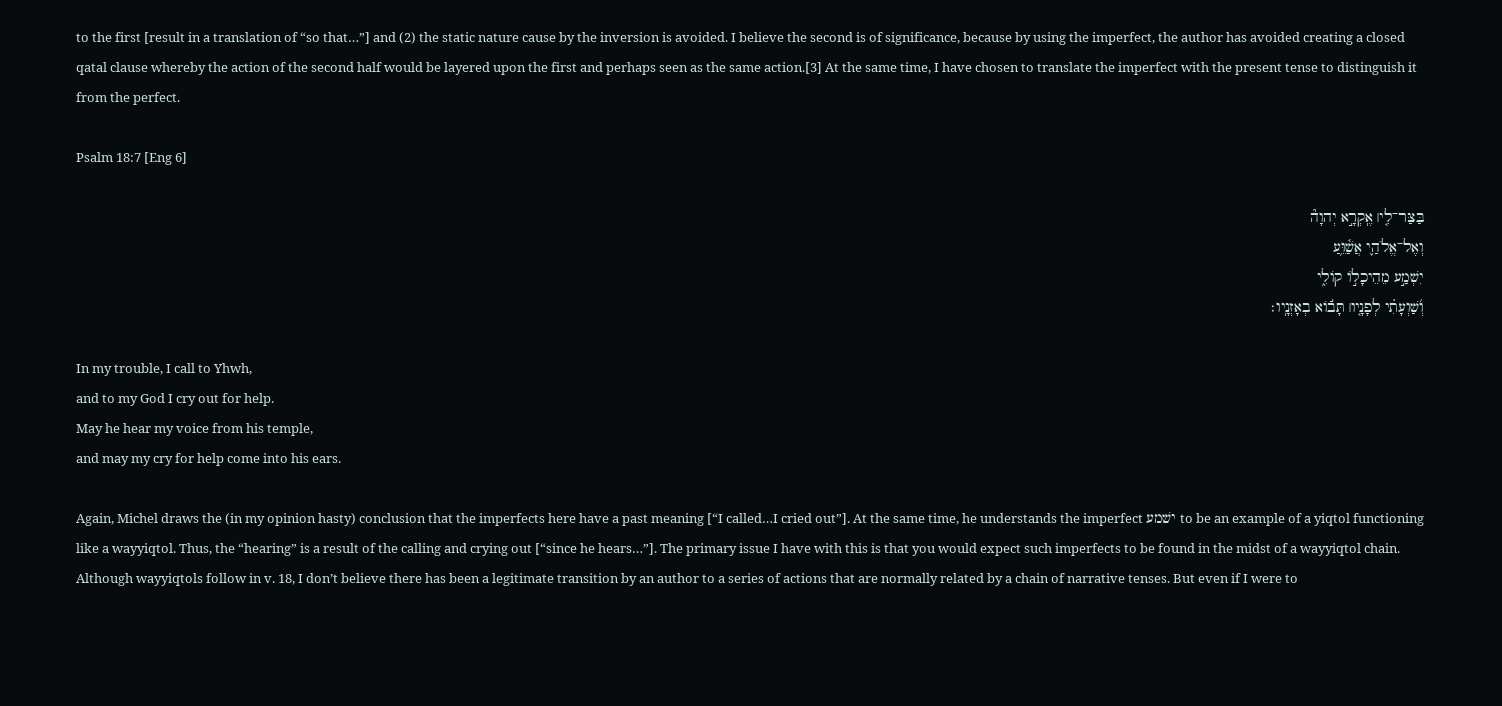to the first [result in a translation of “so that…”] and (2) the static nature cause by the inversion is avoided. I believe the second is of significance, because by using the imperfect, the author has avoided creating a closed qatal clause whereby the action of the second half would be layered upon the first and perhaps seen as the same action.[3] At the same time, I have chosen to translate the imperfect with the present tense to distinguish it from the perfect.

Psalm 18:7 [Eng 6]

בַּצַּר־לִ֤י׀ אֶֽקְרָ֣א יְהוָה֘
וְאֶל־אֱלֹהַ֪י אֲשַׁ֫וֵּ֥עַ
יִשְׁמַ֣ע מֵהֵיכָל֣וֹ קוֹלִ֑י
וְ֜שַׁוְעָתִ֗י לְפָנָ֤יו׀ תָּב֬וֹא בְאָזְנָֽיו׃

In my trouble, I call to Yhwh,
and to my God I cry out for help.
May he hear my voice from his temple,
and may my cry for help come into his ears.

Again, Michel draws the (in my opinion hasty) conclusion that the imperfects here have a past meaning [“I called…I cried out”]. At the same time, he understands the imperfect ישׁמע to be an example of a yiqtol functioning like a wayyiqtol. Thus, the “hearing” is a result of the calling and crying out [“since he hears…”]. The primary issue I have with this is that you would expect such imperfects to be found in the midst of a wayyiqtol chain. Although wayyiqtols follow in v. 18, I don’t believe there has been a legitimate transition by an author to a series of actions that are normally related by a chain of narrative tenses. But even if I were to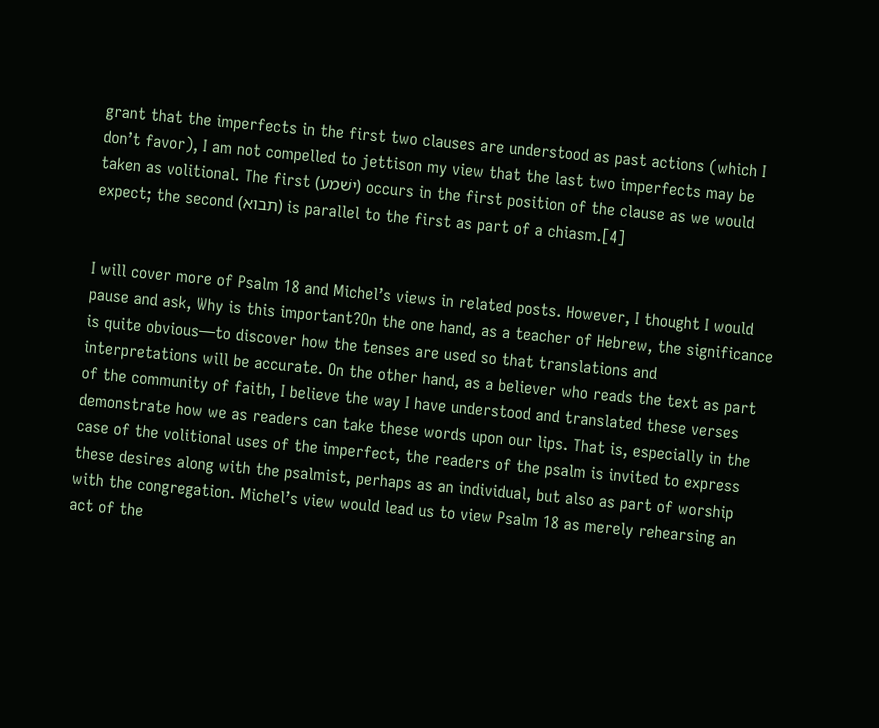grant that the imperfects in the first two clauses are understood as past actions (which I don’t favor), I am not compelled to jettison my view that the last two imperfects may be taken as volitional. The first (ישׁמע) occurs in the first position of the clause as we would expect; the second (תבוא) is parallel to the first as part of a chiasm.[4]


I will cover more of Psalm 18 and Michel’s views in related posts. However, I thought I would pause and ask, Why is this important?On the one hand, as a teacher of Hebrew, the significance is quite obvious—to discover how the tenses are used so that translations and interpretations will be accurate. On the other hand, as a believer who reads the text as part of the community of faith, I believe the way I have understood and translated these verses demonstrate how we as readers can take these words upon our lips. That is, especially in the case of the volitional uses of the imperfect, the readers of the psalm is invited to express these desires along with the psalmist, perhaps as an individual, but also as part of worship with the congregation. Michel’s view would lead us to view Psalm 18 as merely rehearsing an act of the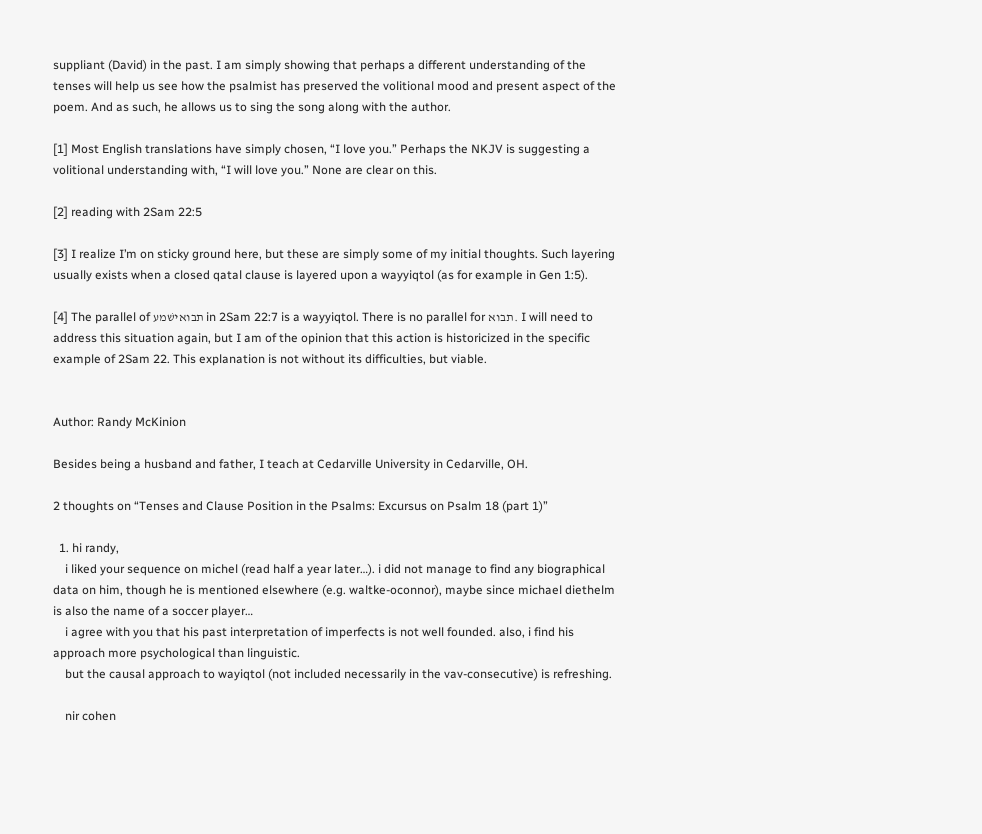suppliant (David) in the past. I am simply showing that perhaps a different understanding of the tenses will help us see how the psalmist has preserved the volitional mood and present aspect of the poem. And as such, he allows us to sing the song along with the author.

[1] Most English translations have simply chosen, “I love you.” Perhaps the NKJV is suggesting a volitional understanding with, “I will love you.” None are clear on this.

[2] reading with 2Sam 22:5

[3] I realize I’m on sticky ground here, but these are simply some of my initial thoughts. Such layering usually exists when a closed qatal clause is layered upon a wayyiqtol (as for example in Gen 1:5).

[4] The parallel of תבואישׁמע in 2Sam 22:7 is a wayyiqtol. There is no parallel for תבוא. I will need to address this situation again, but I am of the opinion that this action is historicized in the specific example of 2Sam 22. This explanation is not without its difficulties, but viable.


Author: Randy McKinion

Besides being a husband and father, I teach at Cedarville University in Cedarville, OH.

2 thoughts on “Tenses and Clause Position in the Psalms: Excursus on Psalm 18 (part 1)”

  1. hi randy,
    i liked your sequence on michel (read half a year later…). i did not manage to find any biographical data on him, though he is mentioned elsewhere (e.g. waltke-oconnor), maybe since michael diethelm is also the name of a soccer player…
    i agree with you that his past interpretation of imperfects is not well founded. also, i find his approach more psychological than linguistic.
    but the causal approach to wayiqtol (not included necessarily in the vav-consecutive) is refreshing.

    nir cohen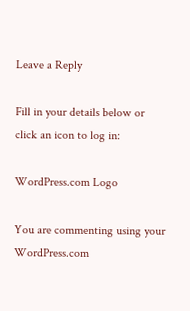Leave a Reply

Fill in your details below or click an icon to log in:

WordPress.com Logo

You are commenting using your WordPress.com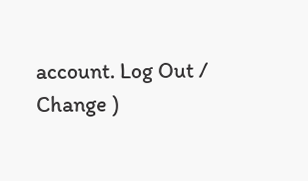account. Log Out /  Change )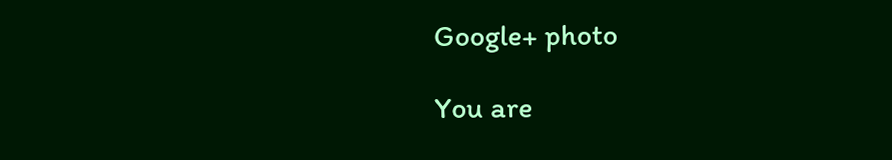Google+ photo

You are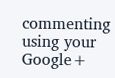commenting using your Google+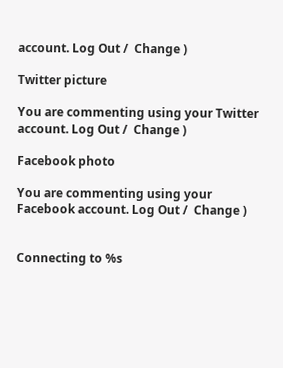account. Log Out /  Change )

Twitter picture

You are commenting using your Twitter account. Log Out /  Change )

Facebook photo

You are commenting using your Facebook account. Log Out /  Change )


Connecting to %s